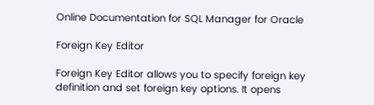Online Documentation for SQL Manager for Oracle

Foreign Key Editor

Foreign Key Editor allows you to specify foreign key definition and set foreign key options. It opens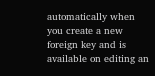automatically when you create a new foreign key and is available on editing an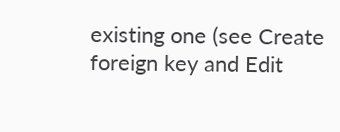existing one (see Create foreign key and Edit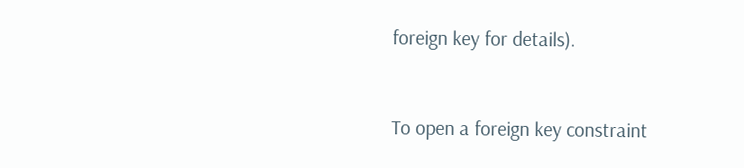foreign key for details).


To open a foreign key constraint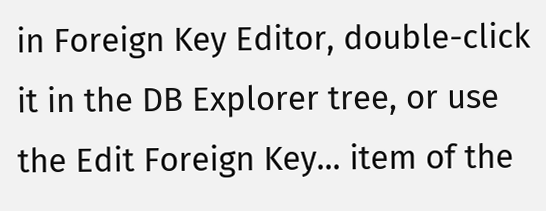in Foreign Key Editor, double-click it in the DB Explorer tree, or use the Edit Foreign Key... item of the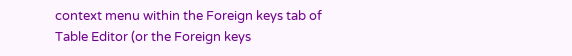context menu within the Foreign keys tab of Table Editor (or the Foreign keys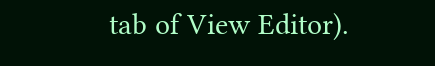tab of View Editor).